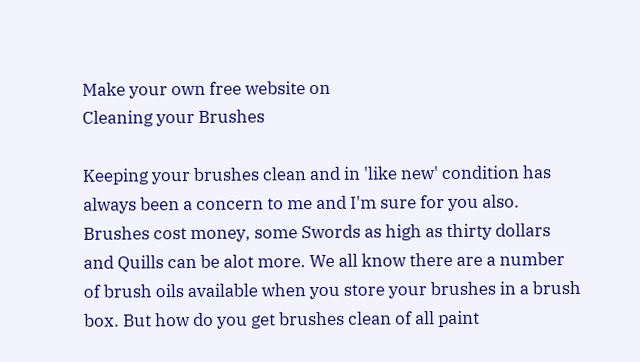Make your own free website on
Cleaning your Brushes

Keeping your brushes clean and in 'like new' condition has always been a concern to me and I'm sure for you also. Brushes cost money, some Swords as high as thirty dollars and Quills can be alot more. We all know there are a number of brush oils available when you store your brushes in a brush box. But how do you get brushes clean of all paint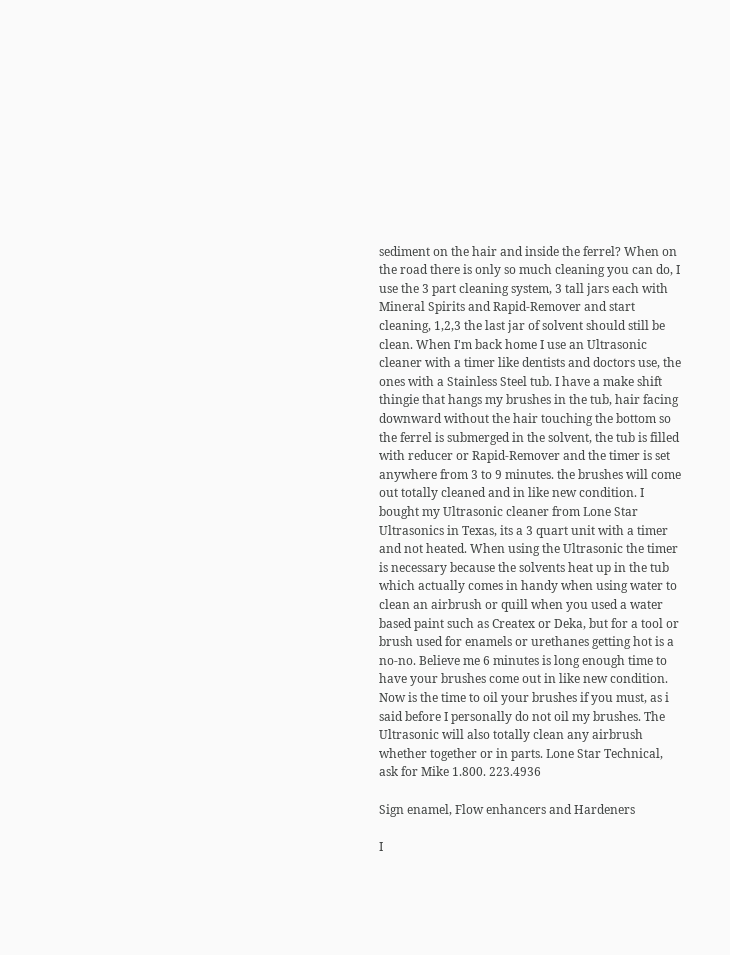sediment on the hair and inside the ferrel? When on the road there is only so much cleaning you can do, I use the 3 part cleaning system, 3 tall jars each with Mineral Spirits and Rapid-Remover and start cleaning, 1,2,3 the last jar of solvent should still be clean. When I'm back home I use an Ultrasonic cleaner with a timer like dentists and doctors use, the ones with a Stainless Steel tub. I have a make shift thingie that hangs my brushes in the tub, hair facing downward without the hair touching the bottom so the ferrel is submerged in the solvent, the tub is filled with reducer or Rapid-Remover and the timer is set anywhere from 3 to 9 minutes. the brushes will come out totally cleaned and in like new condition. I bought my Ultrasonic cleaner from Lone Star Ultrasonics in Texas, its a 3 quart unit with a timer and not heated. When using the Ultrasonic the timer is necessary because the solvents heat up in the tub which actually comes in handy when using water to clean an airbrush or quill when you used a water based paint such as Createx or Deka, but for a tool or brush used for enamels or urethanes getting hot is a no-no. Believe me 6 minutes is long enough time to have your brushes come out in like new condition. Now is the time to oil your brushes if you must, as i said before I personally do not oil my brushes. The Ultrasonic will also totally clean any airbrush whether together or in parts. Lone Star Technical, ask for Mike 1.800. 223.4936

Sign enamel, Flow enhancers and Hardeners

I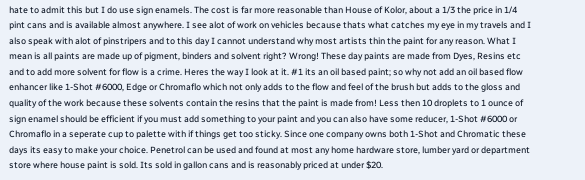hate to admit this but I do use sign enamels. The cost is far more reasonable than House of Kolor, about a 1/3 the price in 1/4 pint cans and is available almost anywhere. I see alot of work on vehicles because thats what catches my eye in my travels and I also speak with alot of pinstripers and to this day I cannot understand why most artists thin the paint for any reason. What I mean is all paints are made up of pigment, binders and solvent right? Wrong! These day paints are made from Dyes, Resins etc and to add more solvent for flow is a crime. Heres the way I look at it. #1 its an oil based paint; so why not add an oil based flow enhancer like 1-Shot #6000, Edge or Chromaflo which not only adds to the flow and feel of the brush but adds to the gloss and quality of the work because these solvents contain the resins that the paint is made from! Less then 10 droplets to 1 ounce of sign enamel should be efficient if you must add something to your paint and you can also have some reducer, 1-Shot #6000 or Chromaflo in a seperate cup to palette with if things get too sticky. Since one company owns both 1-Shot and Chromatic these days its easy to make your choice. Penetrol can be used and found at most any home hardware store, lumber yard or department store where house paint is sold. Its sold in gallon cans and is reasonably priced at under $20.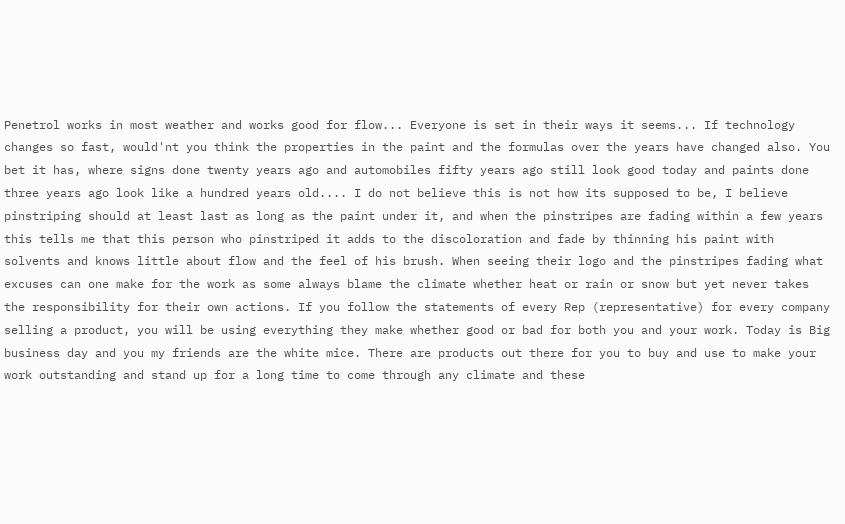Penetrol works in most weather and works good for flow... Everyone is set in their ways it seems... If technology changes so fast, would'nt you think the properties in the paint and the formulas over the years have changed also. You bet it has, where signs done twenty years ago and automobiles fifty years ago still look good today and paints done three years ago look like a hundred years old.... I do not believe this is not how its supposed to be, I believe pinstriping should at least last as long as the paint under it, and when the pinstripes are fading within a few years this tells me that this person who pinstriped it adds to the discoloration and fade by thinning his paint with solvents and knows little about flow and the feel of his brush. When seeing their logo and the pinstripes fading what excuses can one make for the work as some always blame the climate whether heat or rain or snow but yet never takes the responsibility for their own actions. If you follow the statements of every Rep (representative) for every company selling a product, you will be using everything they make whether good or bad for both you and your work. Today is Big business day and you my friends are the white mice. There are products out there for you to buy and use to make your work outstanding and stand up for a long time to come through any climate and these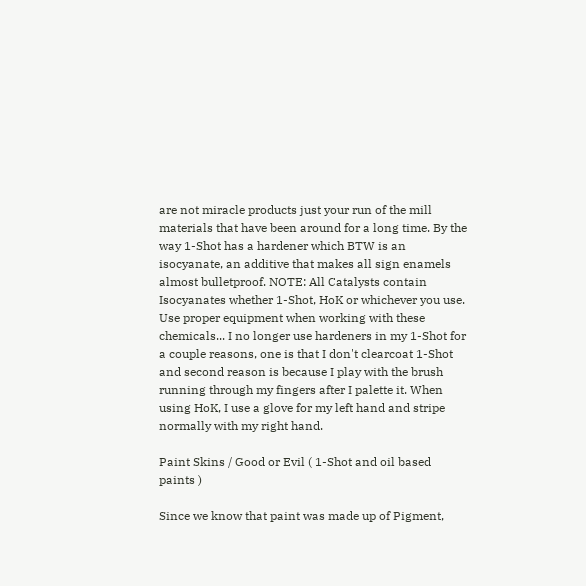are not miracle products just your run of the mill materials that have been around for a long time. By the way 1-Shot has a hardener which BTW is an isocyanate, an additive that makes all sign enamels almost bulletproof. NOTE: All Catalysts contain Isocyanates whether 1-Shot, HoK or whichever you use. Use proper equipment when working with these chemicals... I no longer use hardeners in my 1-Shot for a couple reasons, one is that I don't clearcoat 1-Shot and second reason is because I play with the brush running through my fingers after I palette it. When using HoK, I use a glove for my left hand and stripe normally with my right hand.

Paint Skins / Good or Evil ( 1-Shot and oil based paints )

Since we know that paint was made up of Pigment,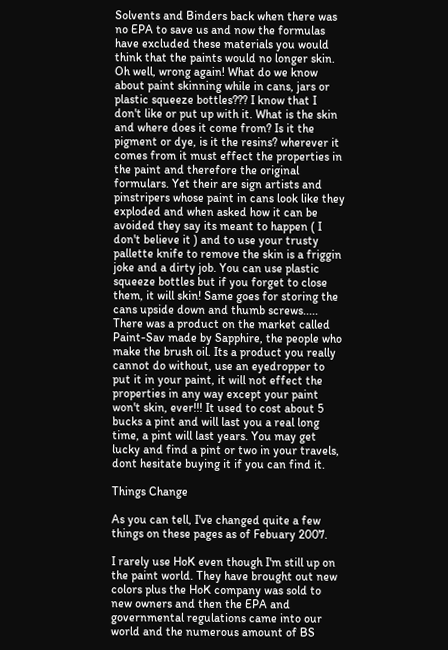Solvents and Binders back when there was no EPA to save us and now the formulas have excluded these materials you would think that the paints would no longer skin. Oh well, wrong again! What do we know about paint skinning while in cans, jars or plastic squeeze bottles??? I know that I don't like or put up with it. What is the skin and where does it come from? Is it the pigment or dye, is it the resins? wherever it comes from it must effect the properties in the paint and therefore the original formulars. Yet their are sign artists and pinstripers whose paint in cans look like they exploded and when asked how it can be avoided they say its meant to happen ( I don't believe it ) and to use your trusty pallette knife to remove the skin is a friggin joke and a dirty job. You can use plastic squeeze bottles but if you forget to close them, it will skin! Same goes for storing the cans upside down and thumb screws..... There was a product on the market called Paint-Sav made by Sapphire, the people who make the brush oil. Its a product you really cannot do without, use an eyedropper to put it in your paint, it will not effect the properties in any way except your paint won't skin, ever!!! It used to cost about 5 bucks a pint and will last you a real long time, a pint will last years. You may get lucky and find a pint or two in your travels, dont hesitate buying it if you can find it.

Things Change

As you can tell, I've changed quite a few things on these pages as of Febuary 2007.

I rarely use HoK even though I'm still up on the paint world. They have brought out new colors plus the HoK company was sold to new owners and then the EPA and governmental regulations came into our world and the numerous amount of BS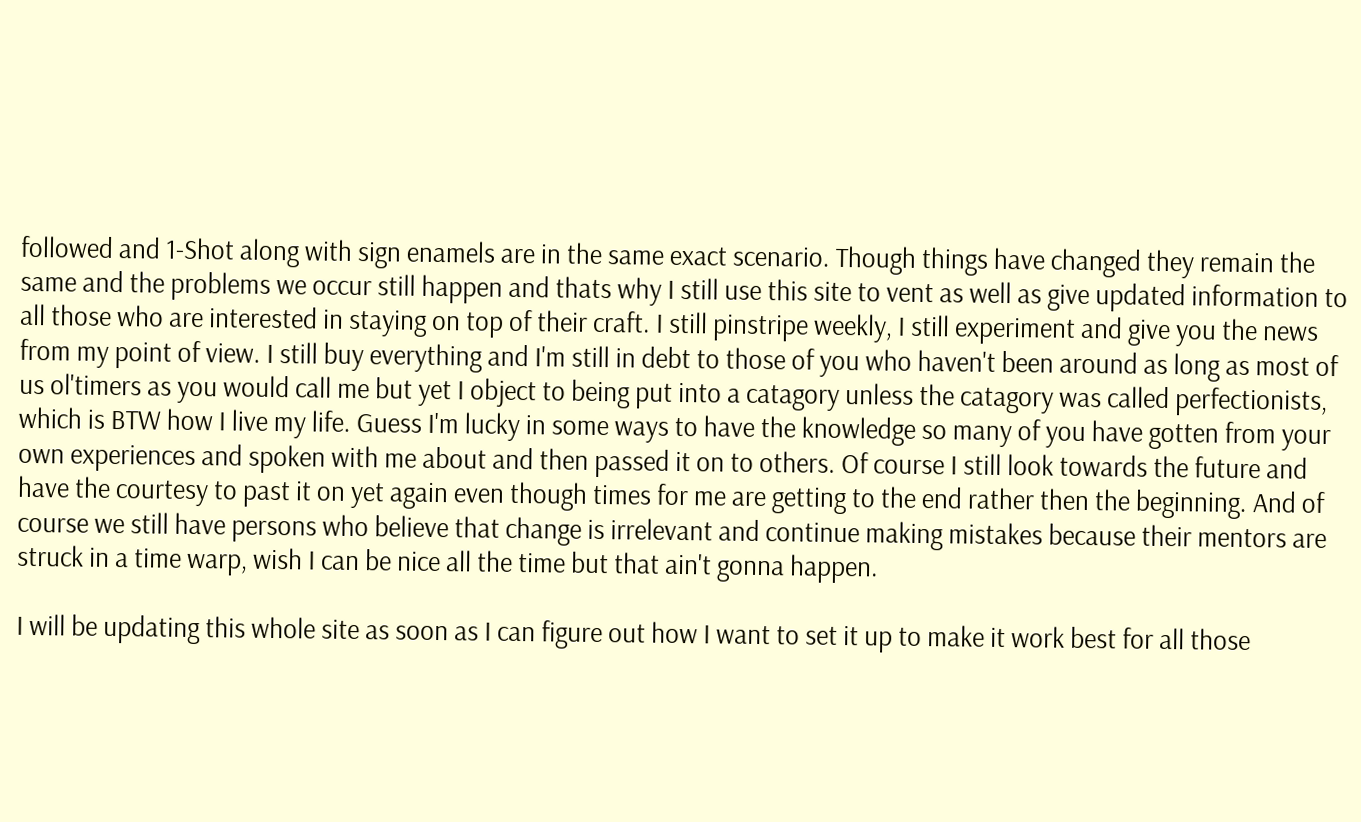followed and 1-Shot along with sign enamels are in the same exact scenario. Though things have changed they remain the same and the problems we occur still happen and thats why I still use this site to vent as well as give updated information to all those who are interested in staying on top of their craft. I still pinstripe weekly, I still experiment and give you the news from my point of view. I still buy everything and I'm still in debt to those of you who haven't been around as long as most of us ol'timers as you would call me but yet I object to being put into a catagory unless the catagory was called perfectionists, which is BTW how I live my life. Guess I'm lucky in some ways to have the knowledge so many of you have gotten from your own experiences and spoken with me about and then passed it on to others. Of course I still look towards the future and have the courtesy to past it on yet again even though times for me are getting to the end rather then the beginning. And of course we still have persons who believe that change is irrelevant and continue making mistakes because their mentors are struck in a time warp, wish I can be nice all the time but that ain't gonna happen.

I will be updating this whole site as soon as I can figure out how I want to set it up to make it work best for all those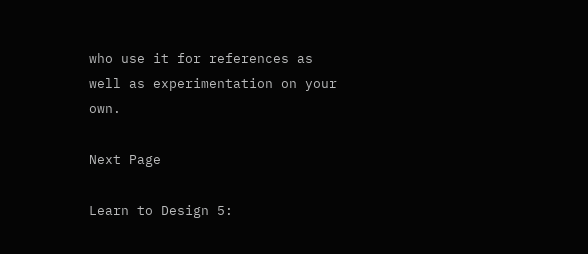who use it for references as well as experimentation on your own.

Next Page

Learn to Design 5: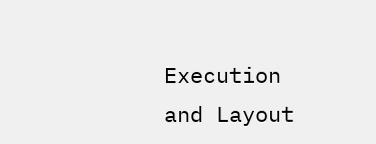Execution and Layout